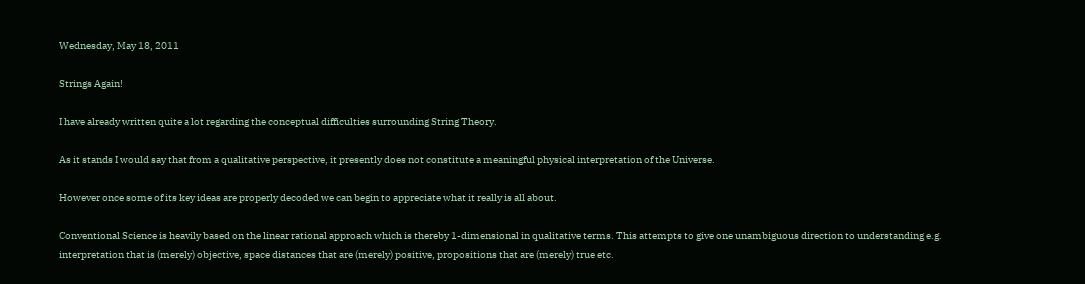Wednesday, May 18, 2011

Strings Again!

I have already written quite a lot regarding the conceptual difficulties surrounding String Theory.

As it stands I would say that from a qualitative perspective, it presently does not constitute a meaningful physical interpretation of the Universe.

However once some of its key ideas are properly decoded we can begin to appreciate what it really is all about.

Conventional Science is heavily based on the linear rational approach which is thereby 1-dimensional in qualitative terms. This attempts to give one unambiguous direction to understanding e.g. interpretation that is (merely) objective, space distances that are (merely) positive, propositions that are (merely) true etc.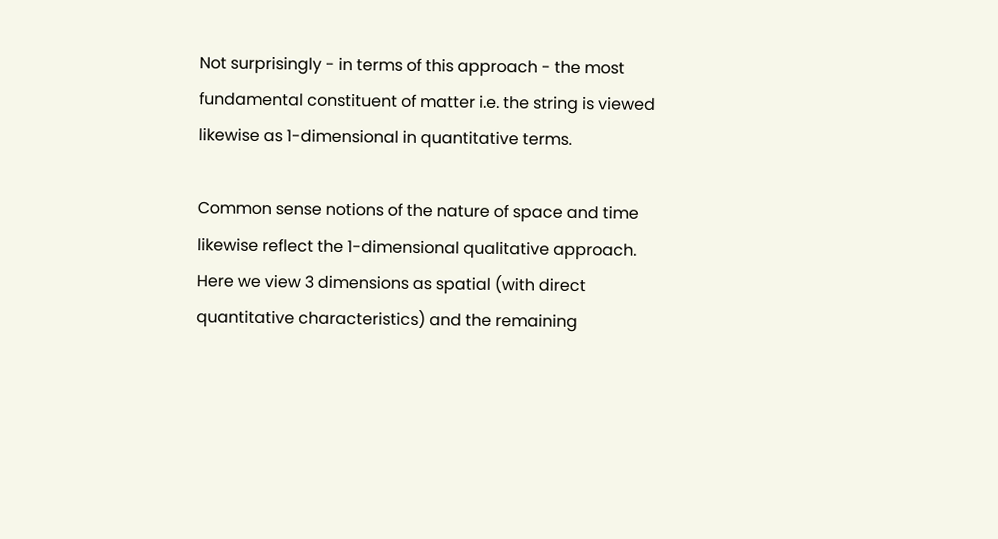Not surprisingly - in terms of this approach - the most fundamental constituent of matter i.e. the string is viewed likewise as 1-dimensional in quantitative terms.

Common sense notions of the nature of space and time likewise reflect the 1-dimensional qualitative approach. Here we view 3 dimensions as spatial (with direct quantitative characteristics) and the remaining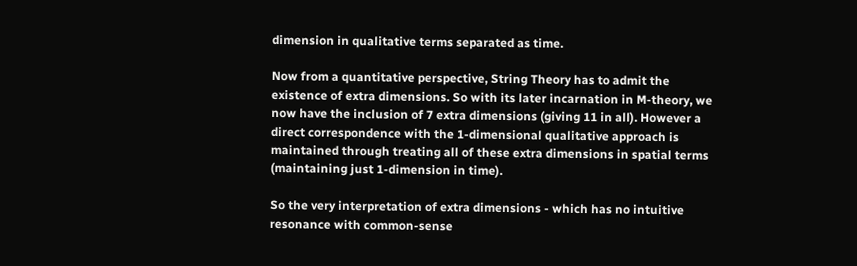dimension in qualitative terms separated as time.

Now from a quantitative perspective, String Theory has to admit the existence of extra dimensions. So with its later incarnation in M-theory, we now have the inclusion of 7 extra dimensions (giving 11 in all). However a direct correspondence with the 1-dimensional qualitative approach is maintained through treating all of these extra dimensions in spatial terms (maintaining just 1-dimension in time).

So the very interpretation of extra dimensions - which has no intuitive resonance with common-sense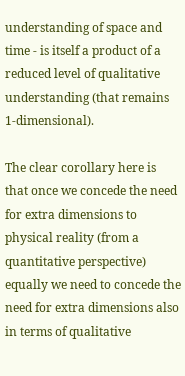understanding of space and time - is itself a product of a reduced level of qualitative understanding (that remains 1-dimensional).

The clear corollary here is that once we concede the need for extra dimensions to physical reality (from a quantitative perspective) equally we need to concede the need for extra dimensions also in terms of qualitative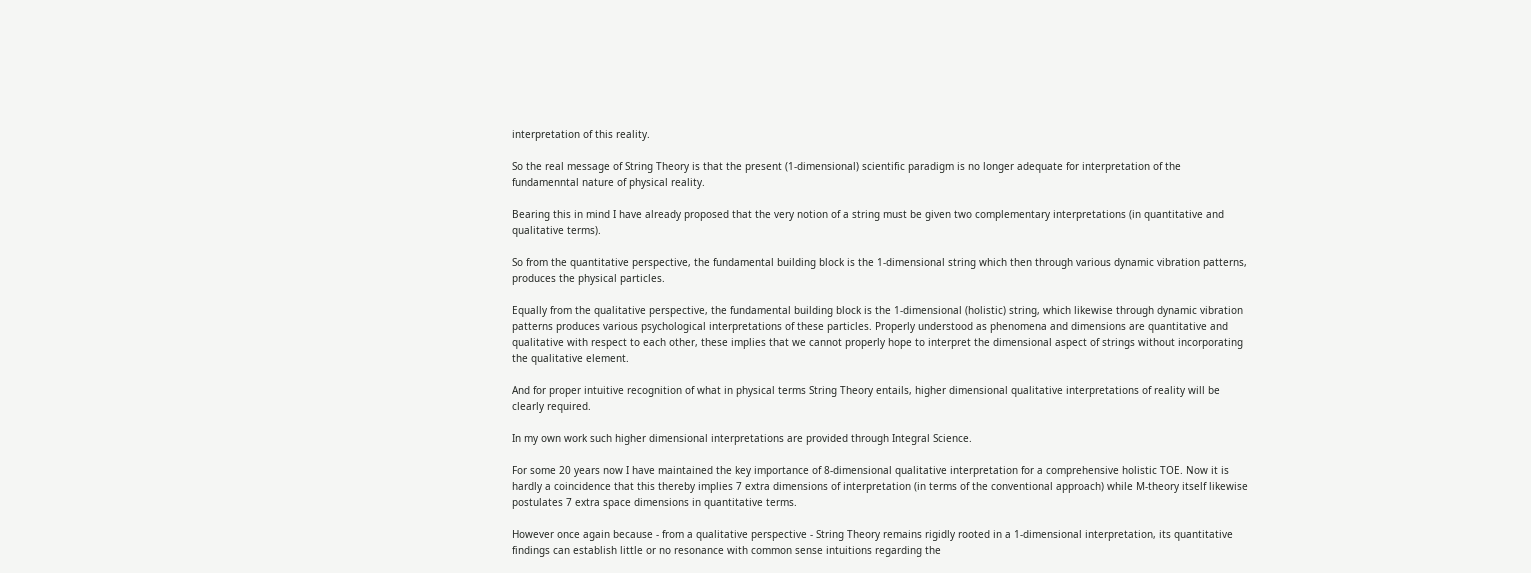interpretation of this reality.

So the real message of String Theory is that the present (1-dimensional) scientific paradigm is no longer adequate for interpretation of the fundamenntal nature of physical reality.

Bearing this in mind I have already proposed that the very notion of a string must be given two complementary interpretations (in quantitative and qualitative terms).

So from the quantitative perspective, the fundamental building block is the 1-dimensional string which then through various dynamic vibration patterns, produces the physical particles.

Equally from the qualitative perspective, the fundamental building block is the 1-dimensional (holistic) string, which likewise through dynamic vibration patterns produces various psychological interpretations of these particles. Properly understood as phenomena and dimensions are quantitative and qualitative with respect to each other, these implies that we cannot properly hope to interpret the dimensional aspect of strings without incorporating the qualitative element.

And for proper intuitive recognition of what in physical terms String Theory entails, higher dimensional qualitative interpretations of reality will be clearly required.

In my own work such higher dimensional interpretations are provided through Integral Science.

For some 20 years now I have maintained the key importance of 8-dimensional qualitative interpretation for a comprehensive holistic TOE. Now it is hardly a coincidence that this thereby implies 7 extra dimensions of interpretation (in terms of the conventional approach) while M-theory itself likewise postulates 7 extra space dimensions in quantitative terms.

However once again because - from a qualitative perspective - String Theory remains rigidly rooted in a 1-dimensional interpretation, its quantitative findings can establish little or no resonance with common sense intuitions regarding the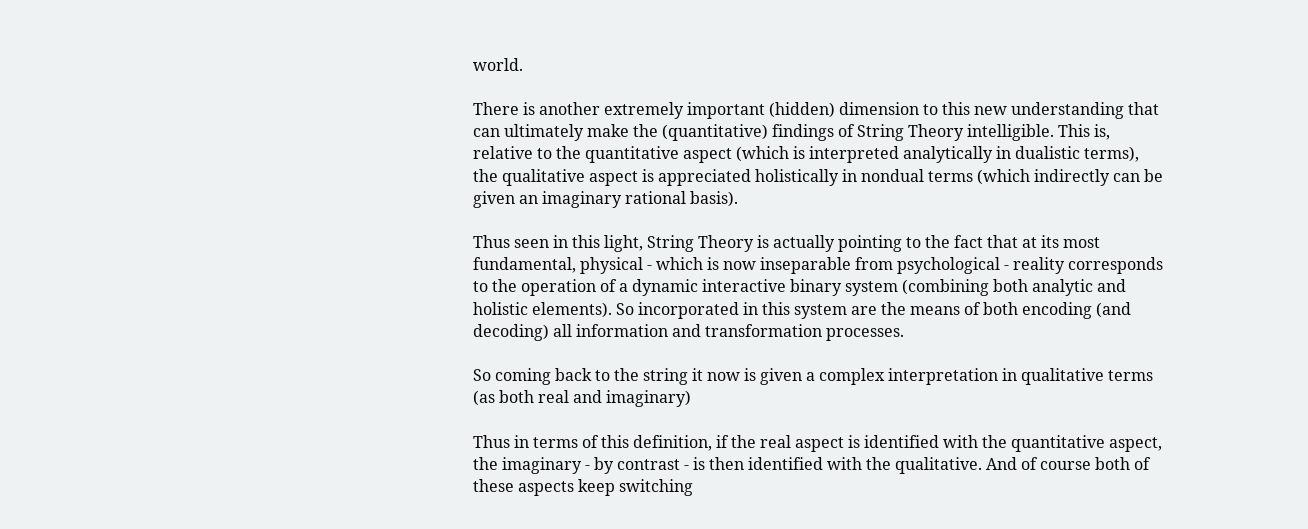world.

There is another extremely important (hidden) dimension to this new understanding that can ultimately make the (quantitative) findings of String Theory intelligible. This is, relative to the quantitative aspect (which is interpreted analytically in dualistic terms), the qualitative aspect is appreciated holistically in nondual terms (which indirectly can be given an imaginary rational basis).

Thus seen in this light, String Theory is actually pointing to the fact that at its most fundamental, physical - which is now inseparable from psychological - reality corresponds to the operation of a dynamic interactive binary system (combining both analytic and holistic elements). So incorporated in this system are the means of both encoding (and decoding) all information and transformation processes.

So coming back to the string it now is given a complex interpretation in qualitative terms (as both real and imaginary)

Thus in terms of this definition, if the real aspect is identified with the quantitative aspect, the imaginary - by contrast - is then identified with the qualitative. And of course both of these aspects keep switching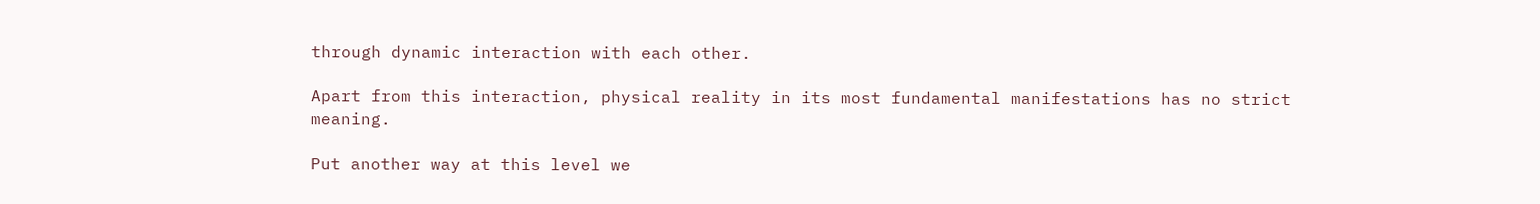through dynamic interaction with each other.

Apart from this interaction, physical reality in its most fundamental manifestations has no strict meaning.

Put another way at this level we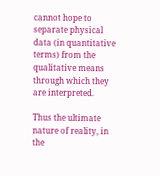cannot hope to separate physical data (in quantitative terms) from the qualitative means through which they are interpreted.

Thus the ultimate nature of reality, in the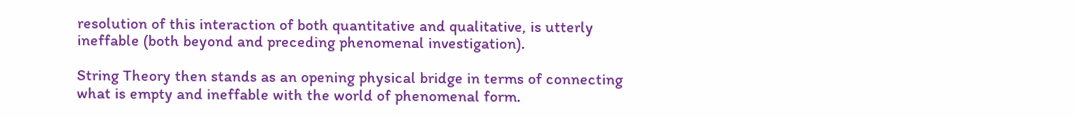resolution of this interaction of both quantitative and qualitative, is utterly ineffable (both beyond and preceding phenomenal investigation).

String Theory then stands as an opening physical bridge in terms of connecting what is empty and ineffable with the world of phenomenal form.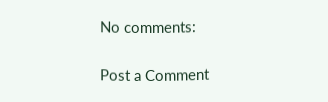No comments:

Post a Comment